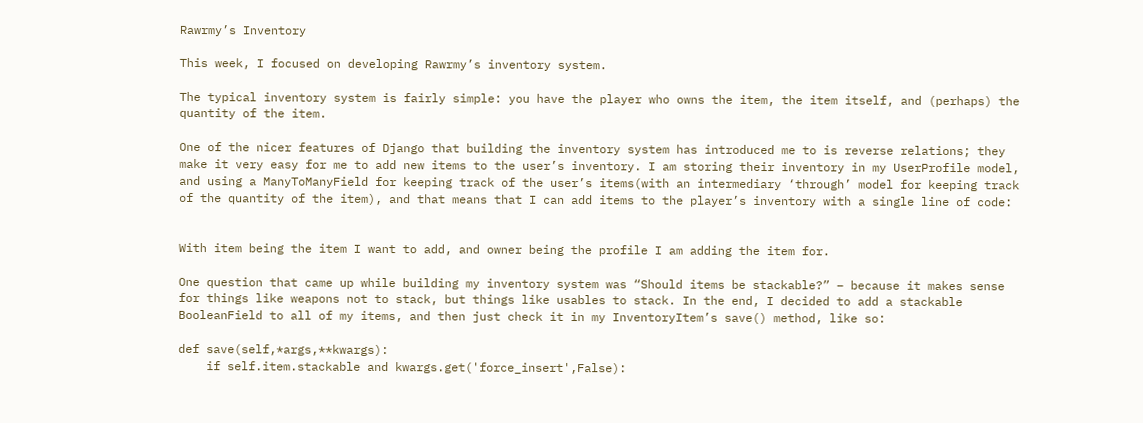Rawrmy’s Inventory

This week, I focused on developing Rawrmy’s inventory system.

The typical inventory system is fairly simple: you have the player who owns the item, the item itself, and (perhaps) the quantity of the item.

One of the nicer features of Django that building the inventory system has introduced me to is reverse relations; they make it very easy for me to add new items to the user’s inventory. I am storing their inventory in my UserProfile model, and using a ManyToManyField for keeping track of the user’s items(with an intermediary ‘through’ model for keeping track of the quantity of the item), and that means that I can add items to the player’s inventory with a single line of code:


With item being the item I want to add, and owner being the profile I am adding the item for.

One question that came up while building my inventory system was “Should items be stackable?” – because it makes sense for things like weapons not to stack, but things like usables to stack. In the end, I decided to add a stackable BooleanField to all of my items, and then just check it in my InventoryItem’s save() method, like so:

def save(self,*args,**kwargs):
    if self.item.stackable and kwargs.get('force_insert',False):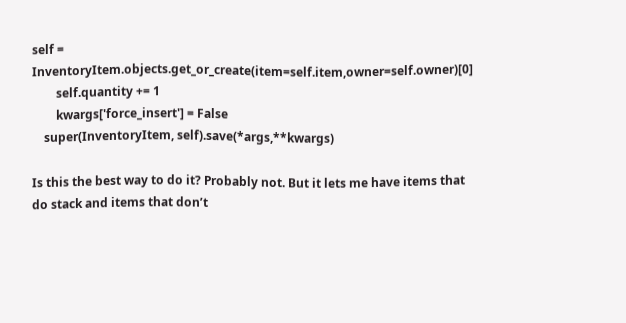self = InventoryItem.objects.get_or_create(item=self.item,owner=self.owner)[0]
        self.quantity += 1
        kwargs['force_insert'] = False
    super(InventoryItem, self).save(*args,**kwargs)

Is this the best way to do it? Probably not. But it lets me have items that do stack and items that don’t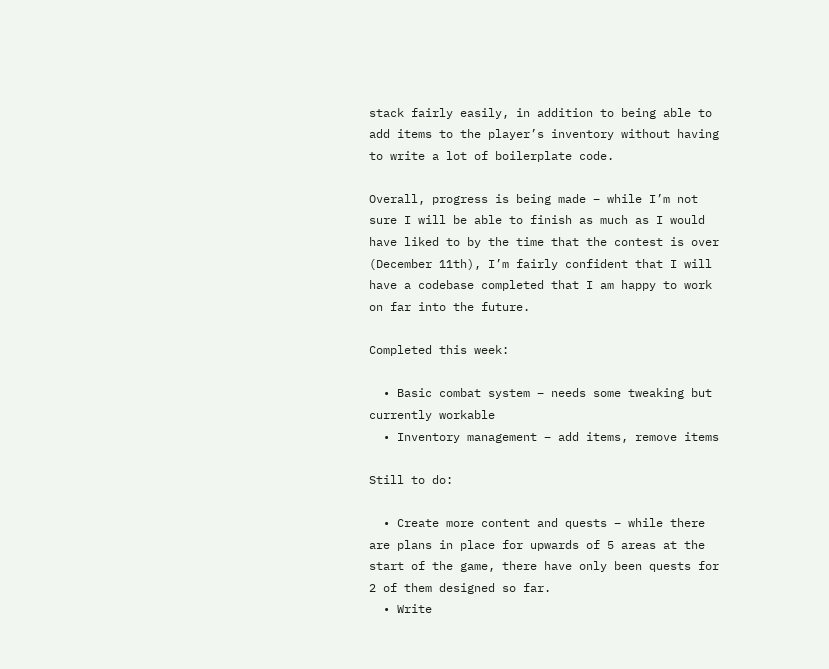stack fairly easily, in addition to being able to add items to the player’s inventory without having to write a lot of boilerplate code.

Overall, progress is being made – while I’m not sure I will be able to finish as much as I would have liked to by the time that the contest is over (December 11th), I’m fairly confident that I will have a codebase completed that I am happy to work on far into the future.

Completed this week:

  • Basic combat system – needs some tweaking but currently workable
  • Inventory management – add items, remove items

Still to do:

  • Create more content and quests – while there are plans in place for upwards of 5 areas at the start of the game, there have only been quests for 2 of them designed so far.
  • Write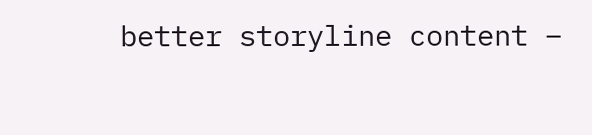better storyline content –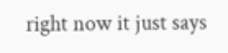right now it just says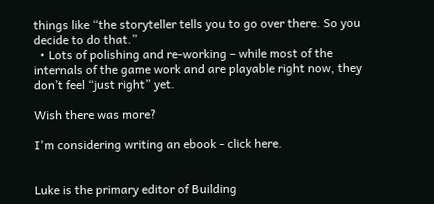things like “the storyteller tells you to go over there. So you decide to do that.”
  • Lots of polishing and re-working – while most of the internals of the game work and are playable right now, they don’t feel “just right” yet.

Wish there was more?

I'm considering writing an ebook - click here.


Luke is the primary editor of Building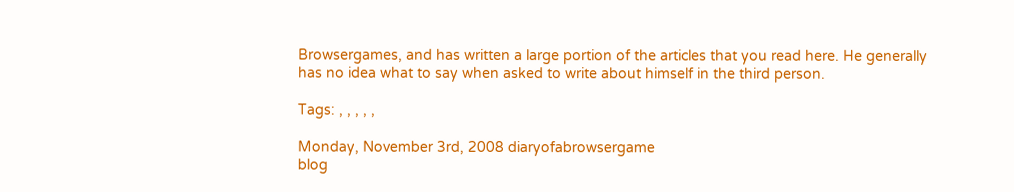Browsergames, and has written a large portion of the articles that you read here. He generally has no idea what to say when asked to write about himself in the third person.

Tags: , , , , ,

Monday, November 3rd, 2008 diaryofabrowsergame
blog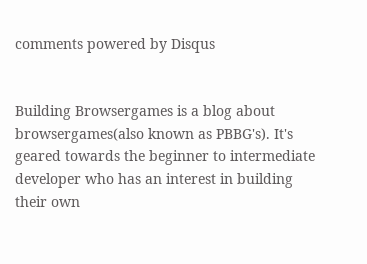comments powered by Disqus


Building Browsergames is a blog about browsergames(also known as PBBG's). It's geared towards the beginner to intermediate developer who has an interest in building their own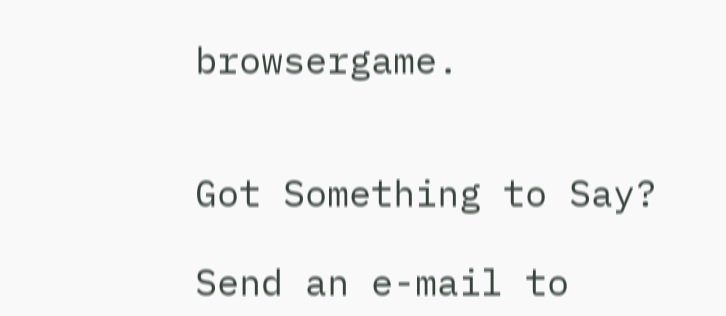browsergame.


Got Something to Say?

Send an e-mail to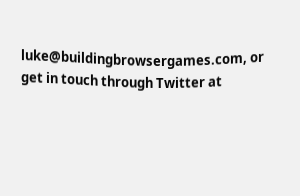luke@buildingbrowsergames.com, or get in touch through Twitter at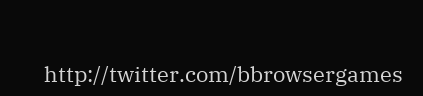http://twitter.com/bbrowsergames